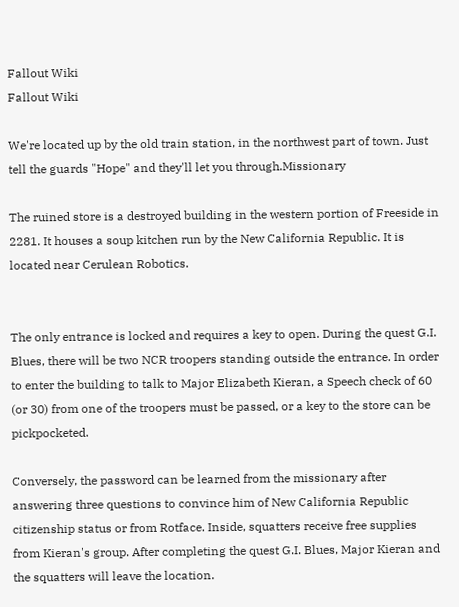Fallout Wiki
Fallout Wiki

We're located up by the old train station, in the northwest part of town. Just tell the guards "Hope" and they'll let you through.Missionary

The ruined store is a destroyed building in the western portion of Freeside in 2281. It houses a soup kitchen run by the New California Republic. It is located near Cerulean Robotics.


The only entrance is locked and requires a key to open. During the quest G.I. Blues, there will be two NCR troopers standing outside the entrance. In order to enter the building to talk to Major Elizabeth Kieran, a Speech check of 60 (or 30) from one of the troopers must be passed, or a key to the store can be pickpocketed.

Conversely, the password can be learned from the missionary after answering three questions to convince him of New California Republic citizenship status or from Rotface. Inside, squatters receive free supplies from Kieran's group. After completing the quest G.I. Blues, Major Kieran and the squatters will leave the location.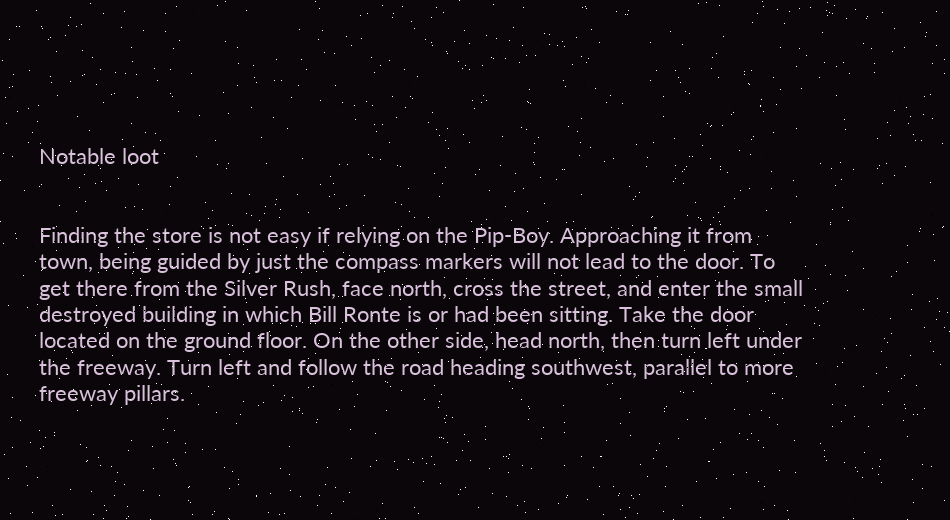Notable loot


Finding the store is not easy if relying on the Pip-Boy. Approaching it from town, being guided by just the compass markers will not lead to the door. To get there from the Silver Rush, face north, cross the street, and enter the small destroyed building in which Bill Ronte is or had been sitting. Take the door located on the ground floor. On the other side, head north, then turn left under the freeway. Turn left and follow the road heading southwest, parallel to more freeway pillars.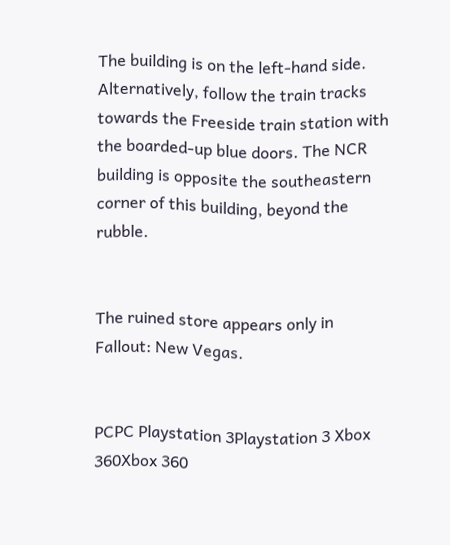The building is on the left-hand side. Alternatively, follow the train tracks towards the Freeside train station with the boarded-up blue doors. The NCR building is opposite the southeastern corner of this building, beyond the rubble.


The ruined store appears only in Fallout: New Vegas.


PCPC Playstation 3Playstation 3 Xbox 360Xbox 360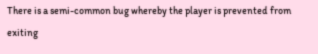There is a semi-common bug whereby the player is prevented from exiting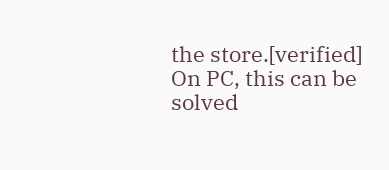the store.[verified] On PC, this can be solved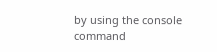by using the console command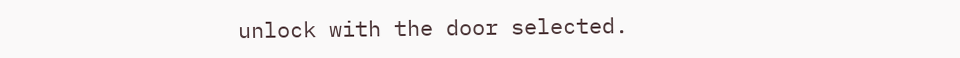unlock with the door selected.